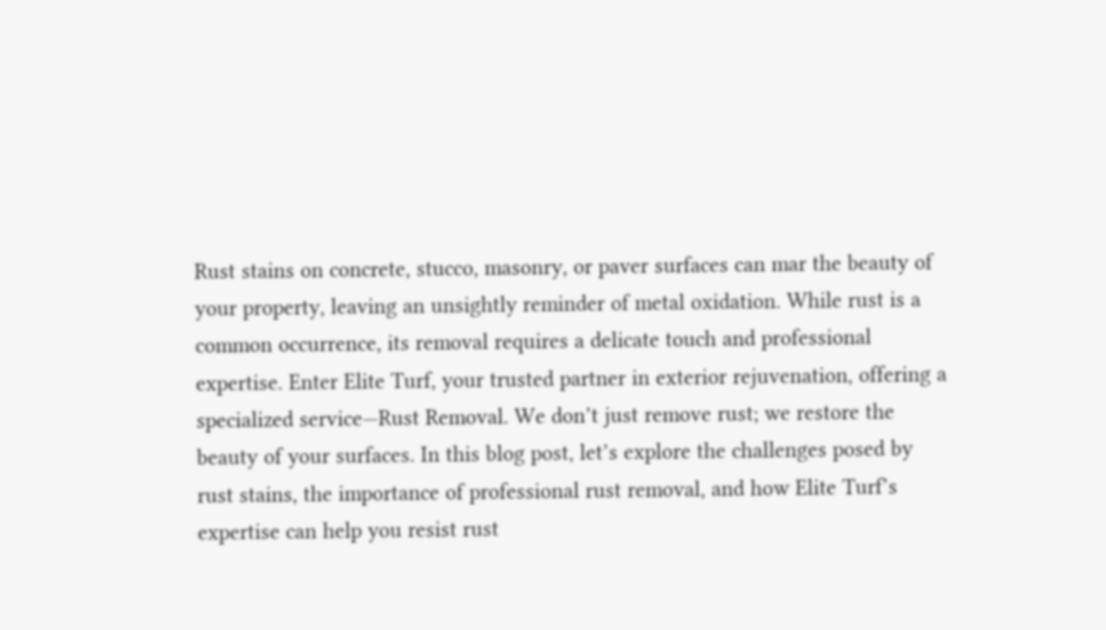Rust stains on concrete, stucco, masonry, or paver surfaces can mar the beauty of your property, leaving an unsightly reminder of metal oxidation. While rust is a common occurrence, its removal requires a delicate touch and professional expertise. Enter Elite Turf, your trusted partner in exterior rejuvenation, offering a specialized service—Rust Removal. We don’t just remove rust; we restore the beauty of your surfaces. In this blog post, let’s explore the challenges posed by rust stains, the importance of professional rust removal, and how Elite Turf’s expertise can help you resist rust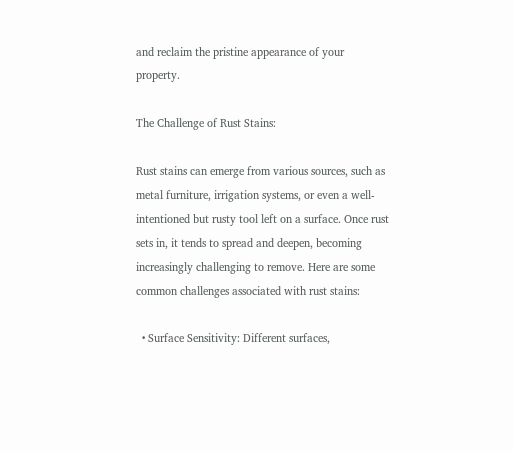and reclaim the pristine appearance of your property.

The Challenge of Rust Stains:

Rust stains can emerge from various sources, such as metal furniture, irrigation systems, or even a well-intentioned but rusty tool left on a surface. Once rust sets in, it tends to spread and deepen, becoming increasingly challenging to remove. Here are some common challenges associated with rust stains:

  • Surface Sensitivity: Different surfaces,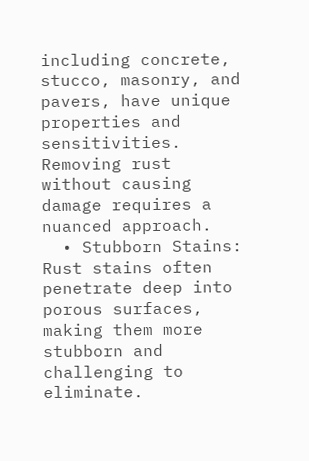including concrete, stucco, masonry, and pavers, have unique properties and sensitivities. Removing rust without causing damage requires a nuanced approach.
  • Stubborn Stains: Rust stains often penetrate deep into porous surfaces, making them more stubborn and challenging to eliminate.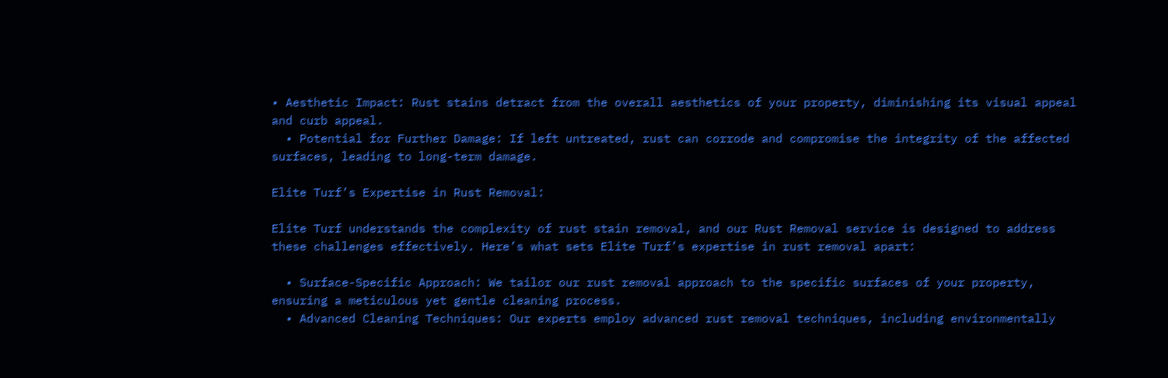• Aesthetic Impact: Rust stains detract from the overall aesthetics of your property, diminishing its visual appeal and curb appeal.
  • Potential for Further Damage: If left untreated, rust can corrode and compromise the integrity of the affected surfaces, leading to long-term damage.

Elite Turf’s Expertise in Rust Removal:

Elite Turf understands the complexity of rust stain removal, and our Rust Removal service is designed to address these challenges effectively. Here’s what sets Elite Turf’s expertise in rust removal apart:

  • Surface-Specific Approach: We tailor our rust removal approach to the specific surfaces of your property, ensuring a meticulous yet gentle cleaning process.
  • Advanced Cleaning Techniques: Our experts employ advanced rust removal techniques, including environmentally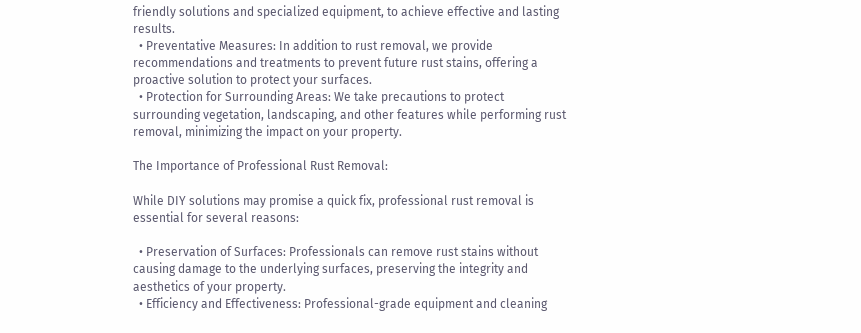friendly solutions and specialized equipment, to achieve effective and lasting results.
  • Preventative Measures: In addition to rust removal, we provide recommendations and treatments to prevent future rust stains, offering a proactive solution to protect your surfaces.
  • Protection for Surrounding Areas: We take precautions to protect surrounding vegetation, landscaping, and other features while performing rust removal, minimizing the impact on your property.

The Importance of Professional Rust Removal:

While DIY solutions may promise a quick fix, professional rust removal is essential for several reasons:

  • Preservation of Surfaces: Professionals can remove rust stains without causing damage to the underlying surfaces, preserving the integrity and aesthetics of your property.
  • Efficiency and Effectiveness: Professional-grade equipment and cleaning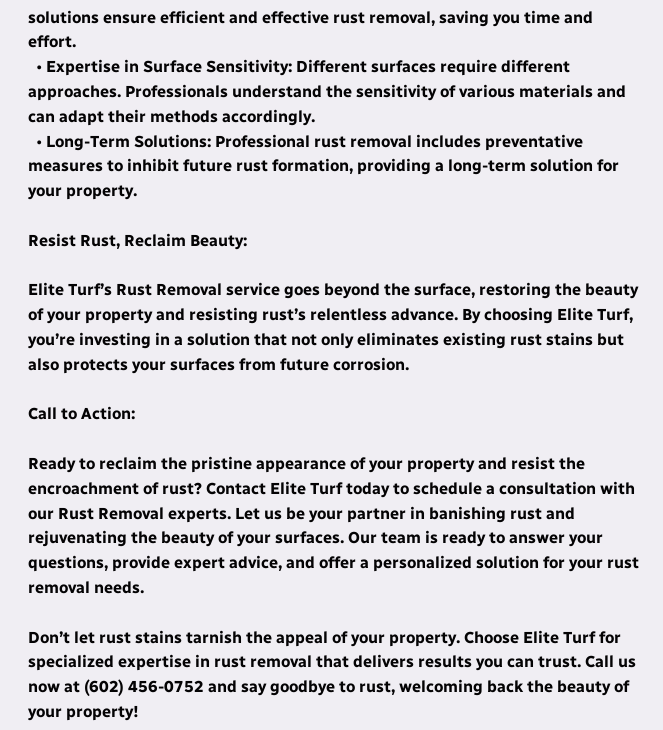solutions ensure efficient and effective rust removal, saving you time and effort.
  • Expertise in Surface Sensitivity: Different surfaces require different approaches. Professionals understand the sensitivity of various materials and can adapt their methods accordingly.
  • Long-Term Solutions: Professional rust removal includes preventative measures to inhibit future rust formation, providing a long-term solution for your property.

Resist Rust, Reclaim Beauty:

Elite Turf’s Rust Removal service goes beyond the surface, restoring the beauty of your property and resisting rust’s relentless advance. By choosing Elite Turf, you’re investing in a solution that not only eliminates existing rust stains but also protects your surfaces from future corrosion.

Call to Action:

Ready to reclaim the pristine appearance of your property and resist the encroachment of rust? Contact Elite Turf today to schedule a consultation with our Rust Removal experts. Let us be your partner in banishing rust and rejuvenating the beauty of your surfaces. Our team is ready to answer your questions, provide expert advice, and offer a personalized solution for your rust removal needs.

Don’t let rust stains tarnish the appeal of your property. Choose Elite Turf for specialized expertise in rust removal that delivers results you can trust. Call us now at (602) 456-0752 and say goodbye to rust, welcoming back the beauty of your property!